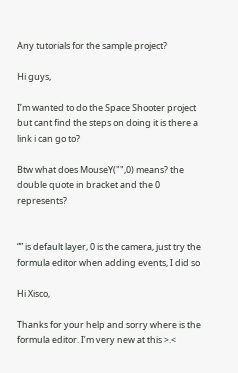Any tutorials for the sample project?

Hi guys,

I’m wanted to do the Space Shooter project but cant find the steps on doing it is there a link i can go to?

Btw what does MouseY("",0) means? the double quote in bracket and the 0 represents?


“” is default layer, 0 is the camera, just try the formula editor when adding events, I did so

Hi Xisco,

Thanks for your help and sorry where is the formula editor. I’m very new at this >.<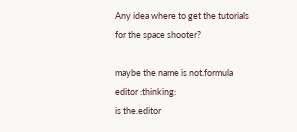Any idea where to get the tutorials for the space shooter?

maybe the name is not.formula editor :thinking:
is the.editor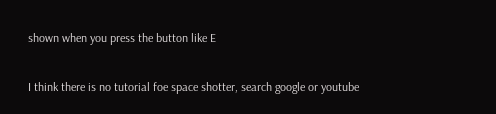shown when you press the button like E

I think there is no tutorial foe space shotter, search google or youtube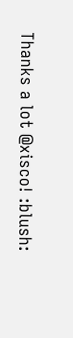Thanks a lot @xisco! :blush: